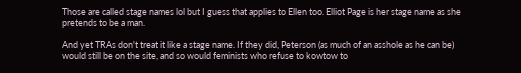Those are called stage names lol but I guess that applies to Ellen too. Elliot Page is her stage name as she pretends to be a man.

And yet TRAs don't treat it like a stage name. If they did, Peterson (as much of an asshole as he can be) would still be on the site, and so would feminists who refuse to kowtow to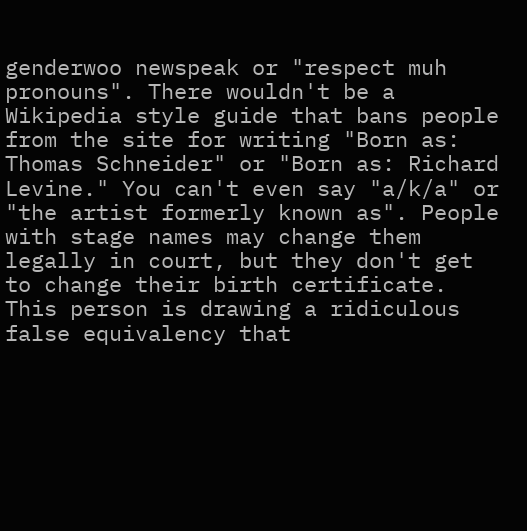genderwoo newspeak or "respect muh pronouns". There wouldn't be a Wikipedia style guide that bans people from the site for writing "Born as: Thomas Schneider" or "Born as: Richard Levine." You can't even say "a/k/a" or "the artist formerly known as". People with stage names may change them legally in court, but they don't get to change their birth certificate. This person is drawing a ridiculous false equivalency that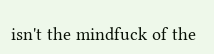isn't the mindfuck of the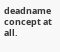deadname concept at all.